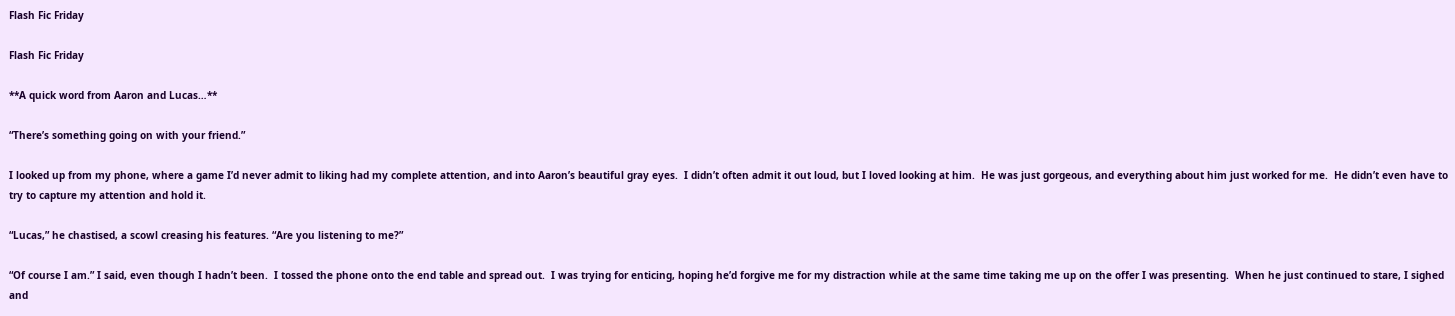Flash Fic Friday

Flash Fic Friday

**A quick word from Aaron and Lucas…**

“There’s something going on with your friend.”

I looked up from my phone, where a game I’d never admit to liking had my complete attention, and into Aaron’s beautiful gray eyes.  I didn’t often admit it out loud, but I loved looking at him.  He was just gorgeous, and everything about him just worked for me.  He didn’t even have to try to capture my attention and hold it.

“Lucas,” he chastised, a scowl creasing his features. “Are you listening to me?”

“Of course I am.” I said, even though I hadn’t been.  I tossed the phone onto the end table and spread out.  I was trying for enticing, hoping he’d forgive me for my distraction while at the same time taking me up on the offer I was presenting.  When he just continued to stare, I sighed and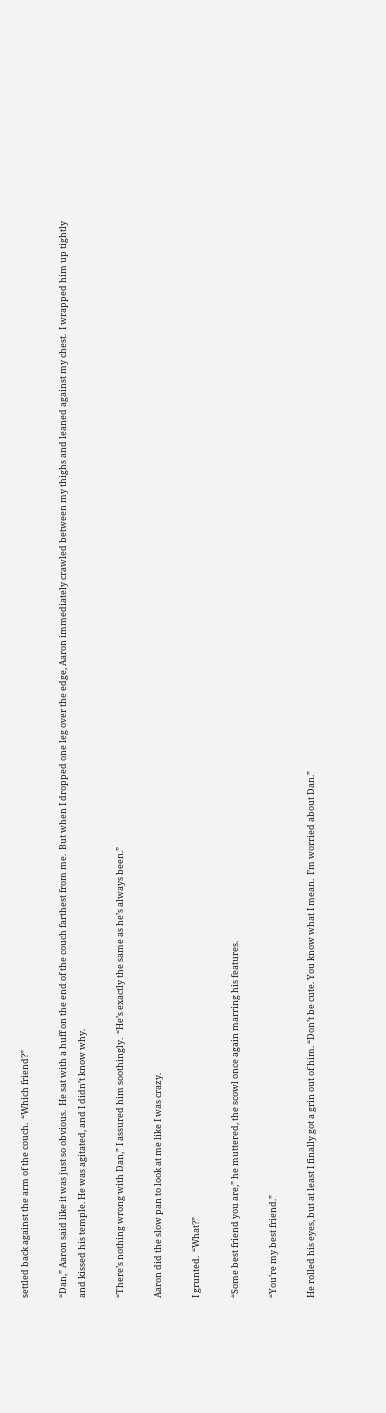settled back against the arm of the couch.  “Which friend?”

“Dan,” Aaron said like it was just so obvious.  He sat with a huff on the end of the couch farthest from me.  But when I dropped one leg over the edge, Aaron immediately crawled between my thighs and leaned against my chest.  I wrapped him up tightly and kissed his temple. He was agitated, and I didn’t know why.

“There’s nothing wrong with Dan,” I assured him soothingly.  “He’s exactly the same as he’s always been.”

Aaron did the slow pan to look at me like I was crazy.

I grunted.  “What?”

“Some best friend you are,” he muttered, the scowl once again marring his features.

“You’re my best friend.”

He rolled his eyes, but at least I finally got a grin out of him. “Don’t be cute. You know what I mean.  I’m worried about Dan.”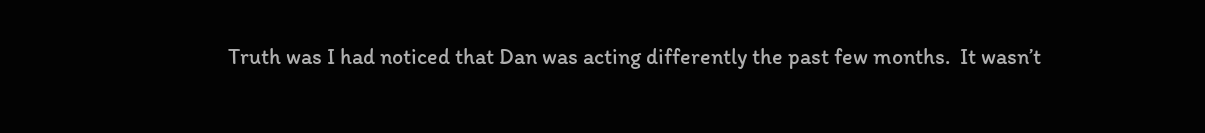Truth was I had noticed that Dan was acting differently the past few months.  It wasn’t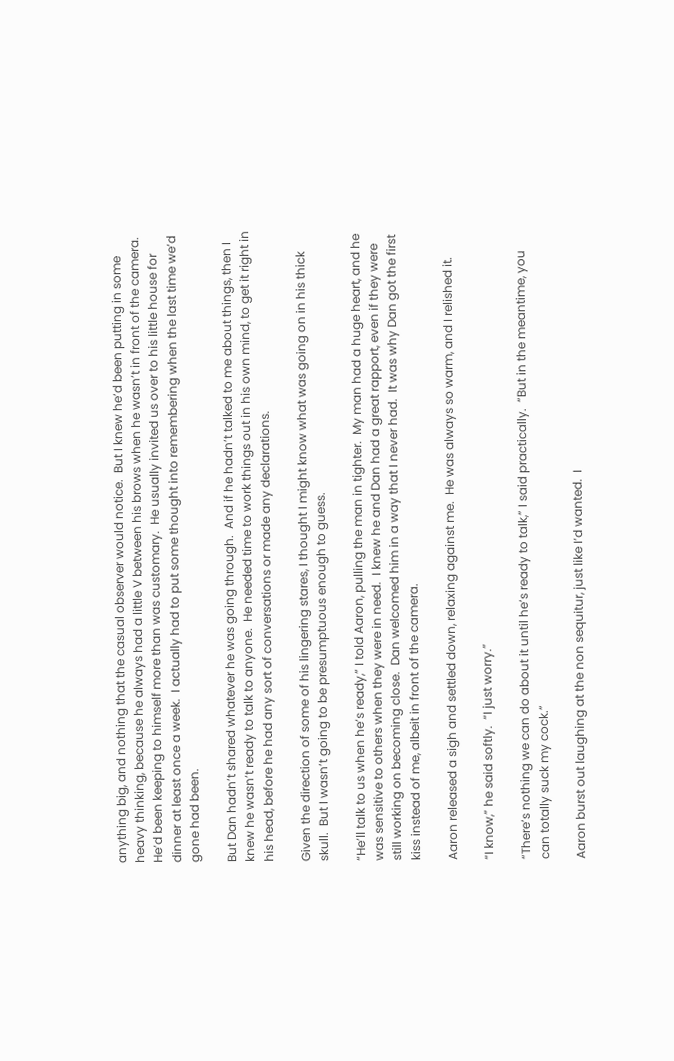anything big, and nothing that the casual observer would notice.  But I knew he’d been putting in some heavy thinking, because he always had a little V between his brows when he wasn’t in front of the camera.  He’d been keeping to himself more than was customary.  He usually invited us over to his little house for dinner at least once a week.  I actually had to put some thought into remembering when the last time we’d gone had been.

But Dan hadn’t shared whatever he was going through.  And if he hadn’t talked to me about things, then I knew he wasn’t ready to talk to anyone.  He needed time to work things out in his own mind, to get it right in his head, before he had any sort of conversations or made any declarations.

Given the direction of some of his lingering stares, I thought I might know what was going on in his thick skull.  But I wasn’t going to be presumptuous enough to guess.

“He’ll talk to us when he’s ready,” I told Aaron, pulling the man in tighter.  My man had a huge heart, and he was sensitive to others when they were in need.  I knew he and Dan had a great rapport, even if they were still working on becoming close.  Dan welcomed him in a way that I never had.  It was why Dan got the first kiss instead of me, albeit in front of the camera.

Aaron released a sigh and settled down, relaxing against me.  He was always so warm, and I relished it.

“I know,” he said softly.  “I just worry.”

“There’s nothing we can do about it until he’s ready to talk,” I said practically.  “But in the meantime, you can totally suck my cock.”

Aaron burst out laughing at the non sequitur, just like I’d wanted.  I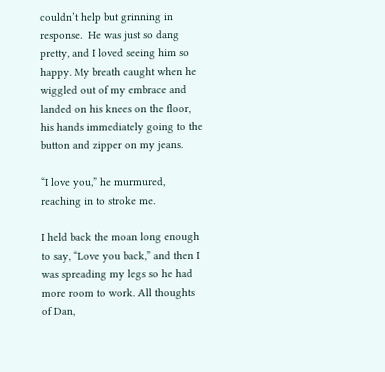couldn’t help but grinning in response.  He was just so dang pretty, and I loved seeing him so happy. My breath caught when he wiggled out of my embrace and landed on his knees on the floor, his hands immediately going to the button and zipper on my jeans.

“I love you,” he murmured, reaching in to stroke me.

I held back the moan long enough to say, “Love you back,” and then I was spreading my legs so he had more room to work. All thoughts of Dan,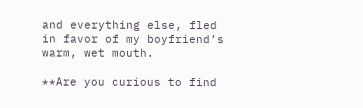and everything else, fled in favor of my boyfriend’s warm, wet mouth.

**Are you curious to find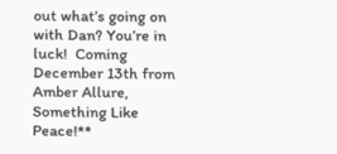out what’s going on with Dan? You’re in luck!  Coming December 13th from Amber Allure, Something Like Peace!**